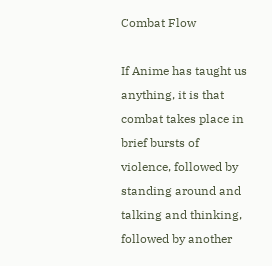Combat Flow

If Anime has taught us anything, it is that combat takes place in brief bursts of violence, followed by standing around and talking and thinking, followed by another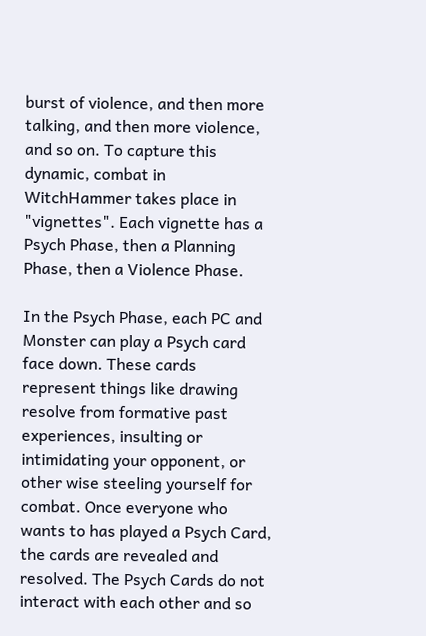burst of violence, and then more talking, and then more violence, and so on. To capture this dynamic, combat in WitchHammer takes place in "vignettes". Each vignette has a Psych Phase, then a Planning Phase, then a Violence Phase.

In the Psych Phase, each PC and Monster can play a Psych card face down. These cards represent things like drawing resolve from formative past experiences, insulting or intimidating your opponent, or other wise steeling yourself for combat. Once everyone who wants to has played a Psych Card, the cards are revealed and resolved. The Psych Cards do not interact with each other and so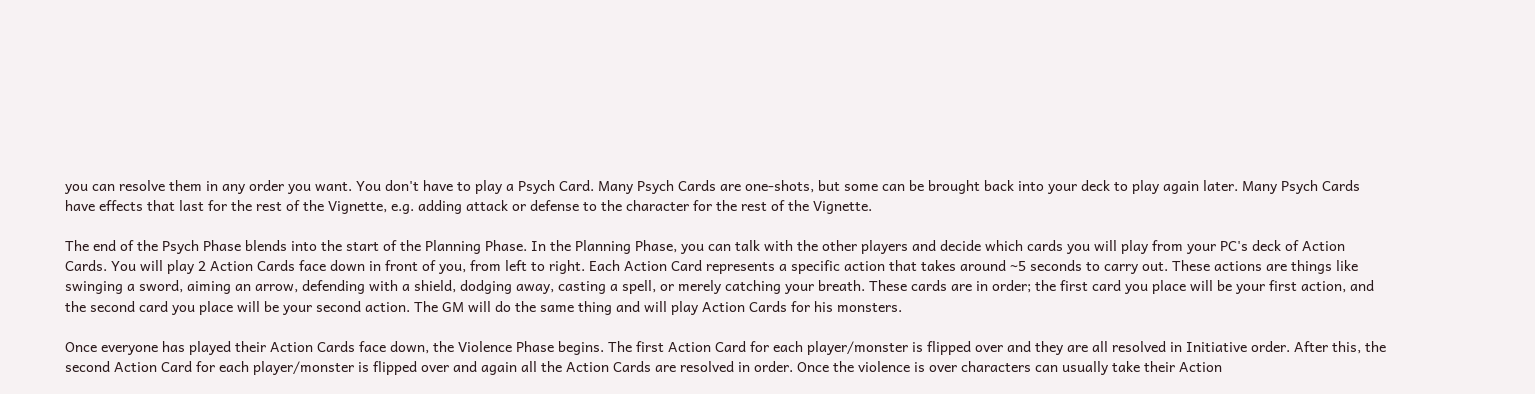you can resolve them in any order you want. You don't have to play a Psych Card. Many Psych Cards are one-shots, but some can be brought back into your deck to play again later. Many Psych Cards have effects that last for the rest of the Vignette, e.g. adding attack or defense to the character for the rest of the Vignette.

The end of the Psych Phase blends into the start of the Planning Phase. In the Planning Phase, you can talk with the other players and decide which cards you will play from your PC's deck of Action Cards. You will play 2 Action Cards face down in front of you, from left to right. Each Action Card represents a specific action that takes around ~5 seconds to carry out. These actions are things like swinging a sword, aiming an arrow, defending with a shield, dodging away, casting a spell, or merely catching your breath. These cards are in order; the first card you place will be your first action, and the second card you place will be your second action. The GM will do the same thing and will play Action Cards for his monsters.

Once everyone has played their Action Cards face down, the Violence Phase begins. The first Action Card for each player/monster is flipped over and they are all resolved in Initiative order. After this, the second Action Card for each player/monster is flipped over and again all the Action Cards are resolved in order. Once the violence is over characters can usually take their Action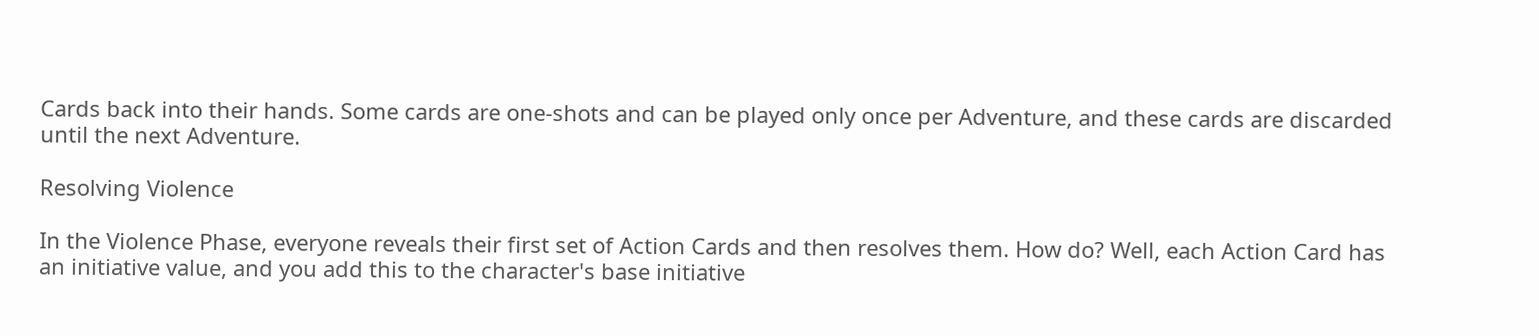Cards back into their hands. Some cards are one-shots and can be played only once per Adventure, and these cards are discarded until the next Adventure.

Resolving Violence

In the Violence Phase, everyone reveals their first set of Action Cards and then resolves them. How do? Well, each Action Card has an initiative value, and you add this to the character's base initiative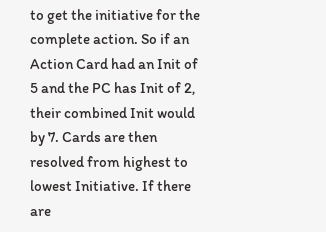to get the initiative for the complete action. So if an Action Card had an Init of 5 and the PC has Init of 2, their combined Init would by 7. Cards are then resolved from highest to lowest Initiative. If there are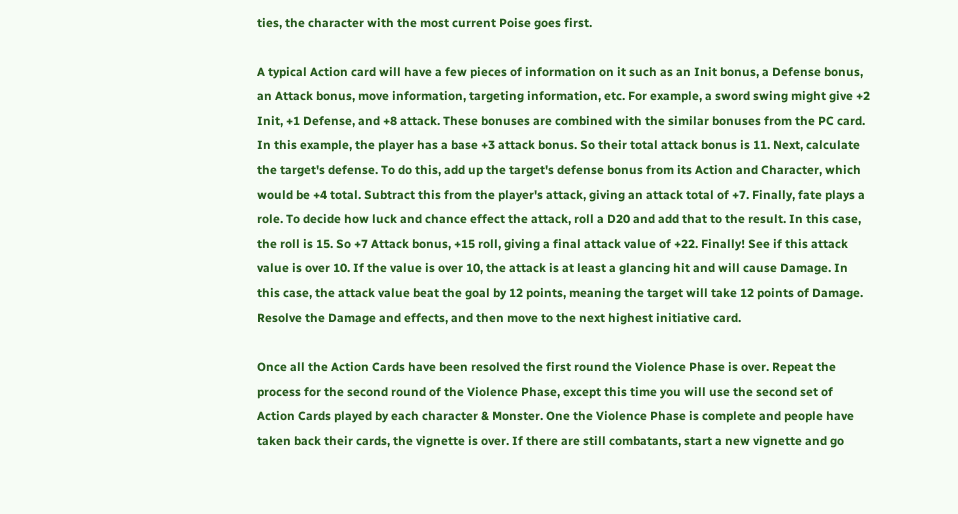ties, the character with the most current Poise goes first.

A typical Action card will have a few pieces of information on it such as an Init bonus, a Defense bonus, an Attack bonus, move information, targeting information, etc. For example, a sword swing might give +2 Init, +1 Defense, and +8 attack. These bonuses are combined with the similar bonuses from the PC card. In this example, the player has a base +3 attack bonus. So their total attack bonus is 11. Next, calculate the target's defense. To do this, add up the target's defense bonus from its Action and Character, which would be +4 total. Subtract this from the player's attack, giving an attack total of +7. Finally, fate plays a role. To decide how luck and chance effect the attack, roll a D20 and add that to the result. In this case, the roll is 15. So +7 Attack bonus, +15 roll, giving a final attack value of +22. Finally! See if this attack value is over 10. If the value is over 10, the attack is at least a glancing hit and will cause Damage. In this case, the attack value beat the goal by 12 points, meaning the target will take 12 points of Damage. Resolve the Damage and effects, and then move to the next highest initiative card.

Once all the Action Cards have been resolved the first round the Violence Phase is over. Repeat the process for the second round of the Violence Phase, except this time you will use the second set of Action Cards played by each character & Monster. One the Violence Phase is complete and people have taken back their cards, the vignette is over. If there are still combatants, start a new vignette and go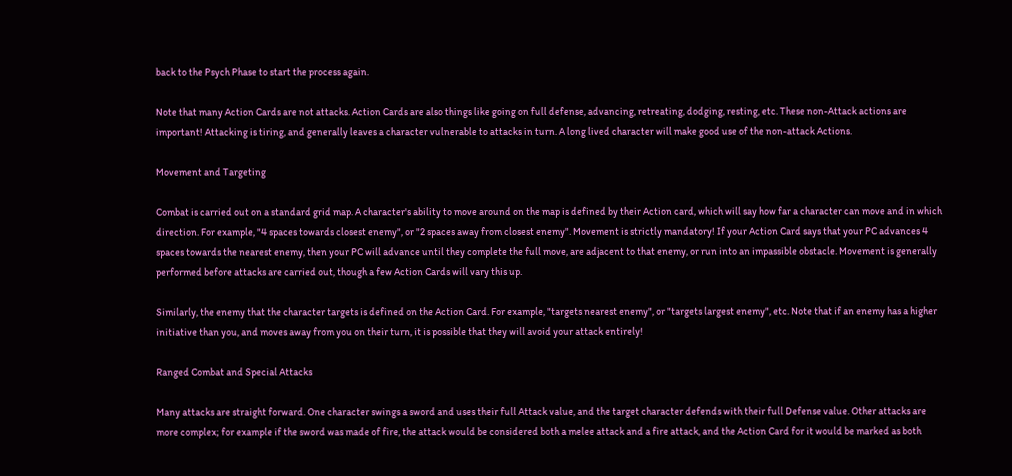back to the Psych Phase to start the process again.

Note that many Action Cards are not attacks. Action Cards are also things like going on full defense, advancing, retreating, dodging, resting, etc. These non-Attack actions are important! Attacking is tiring, and generally leaves a character vulnerable to attacks in turn. A long lived character will make good use of the non-attack Actions.

Movement and Targeting

Combat is carried out on a standard grid map. A character's ability to move around on the map is defined by their Action card, which will say how far a character can move and in which direction. For example, "4 spaces towards closest enemy", or "2 spaces away from closest enemy". Movement is strictly mandatory! If your Action Card says that your PC advances 4 spaces towards the nearest enemy, then your PC will advance until they complete the full move, are adjacent to that enemy, or run into an impassible obstacle. Movement is generally performed before attacks are carried out, though a few Action Cards will vary this up.

Similarly, the enemy that the character targets is defined on the Action Card. For example, "targets nearest enemy", or "targets largest enemy", etc. Note that if an enemy has a higher initiative than you, and moves away from you on their turn, it is possible that they will avoid your attack entirely!

Ranged Combat and Special Attacks

Many attacks are straight forward. One character swings a sword and uses their full Attack value, and the target character defends with their full Defense value. Other attacks are more complex; for example if the sword was made of fire, the attack would be considered both a melee attack and a fire attack, and the Action Card for it would be marked as both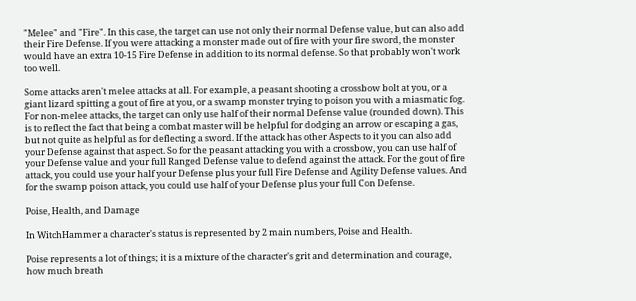"Melee" and "Fire". In this case, the target can use not only their normal Defense value, but can also add their Fire Defense. If you were attacking a monster made out of fire with your fire sword, the monster would have an extra 10-15 Fire Defense in addition to its normal defense. So that probably won't work too well.

Some attacks aren't melee attacks at all. For example, a peasant shooting a crossbow bolt at you, or a giant lizard spitting a gout of fire at you, or a swamp monster trying to poison you with a miasmatic fog. For non-melee attacks, the target can only use half of their normal Defense value (rounded down). This is to reflect the fact that being a combat master will be helpful for dodging an arrow or escaping a gas, but not quite as helpful as for deflecting a sword. If the attack has other Aspects to it you can also add your Defense against that aspect. So for the peasant attacking you with a crossbow, you can use half of your Defense value and your full Ranged Defense value to defend against the attack. For the gout of fire attack, you could use your half your Defense plus your full Fire Defense and Agility Defense values. And for the swamp poison attack, you could use half of your Defense plus your full Con Defense.

Poise, Health, and Damage

In WitchHammer a character's status is represented by 2 main numbers, Poise and Health.

Poise represents a lot of things; it is a mixture of the character's grit and determination and courage, how much breath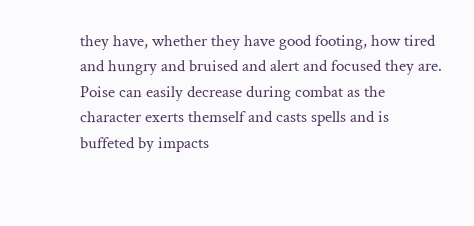they have, whether they have good footing, how tired and hungry and bruised and alert and focused they are. Poise can easily decrease during combat as the character exerts themself and casts spells and is buffeted by impacts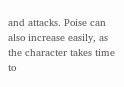and attacks. Poise can also increase easily, as the character takes time to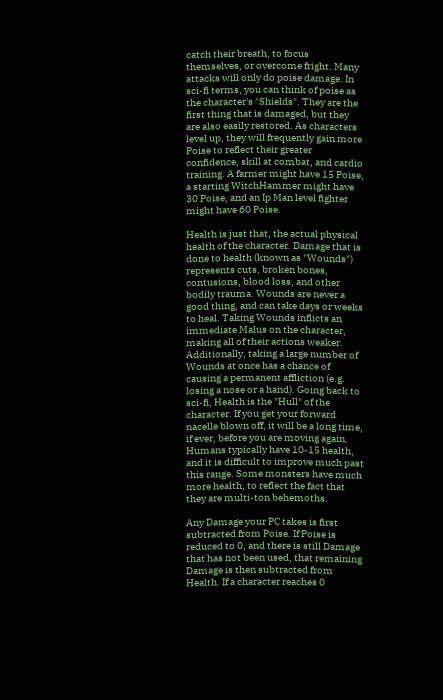catch their breath, to focus themselves, or overcome fright. Many attacks will only do poise damage. In sci-fi terms, you can think of poise as the character's "Shields". They are the first thing that is damaged, but they are also easily restored. As characters level up, they will frequently gain more Poise to reflect their greater confidence, skill at combat, and cardio training. A farmer might have 15 Poise, a starting WitchHammer might have 30 Poise, and an Ip Man level fighter might have 60 Poise.

Health is just that, the actual physical health of the character. Damage that is done to health (known as "Wounds") represents cuts, broken bones, contusions, blood loss, and other bodily trauma. Wounds are never a good thing, and can take days or weeks to heal. Taking Wounds inflicts an immediate Malus on the character, making all of their actions weaker. Additionally, taking a large number of Wounds at once has a chance of causing a permanent affliction (e.g. losing a nose or a hand). Going back to sci-fi, Health is the "Hull" of the character. If you get your forward nacelle blown off, it will be a long time, if ever, before you are moving again. Humans typically have 10-15 health, and it is difficult to improve much past this range. Some monsters have much more health, to reflect the fact that they are multi-ton behemoths.

Any Damage your PC takes is first subtracted from Poise. If Poise is reduced to 0, and there is still Damage that has not been used, that remaining Damage is then subtracted from Health. If a character reaches 0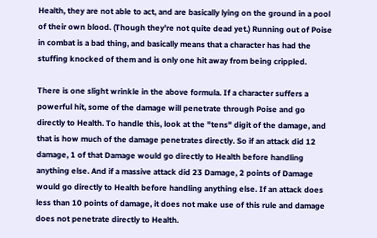Health, they are not able to act, and are basically lying on the ground in a pool of their own blood. (Though they're not quite dead yet.) Running out of Poise in combat is a bad thing, and basically means that a character has had the stuffing knocked of them and is only one hit away from being crippled.

There is one slight wrinkle in the above formula. If a character suffers a powerful hit, some of the damage will penetrate through Poise and go directly to Health. To handle this, look at the "tens" digit of the damage, and that is how much of the damage penetrates directly. So if an attack did 12 damage, 1 of that Damage would go directly to Health before handling anything else. And if a massive attack did 23 Damage, 2 points of Damage would go directly to Health before handling anything else. If an attack does less than 10 points of damage, it does not make use of this rule and damage does not penetrate directly to Health.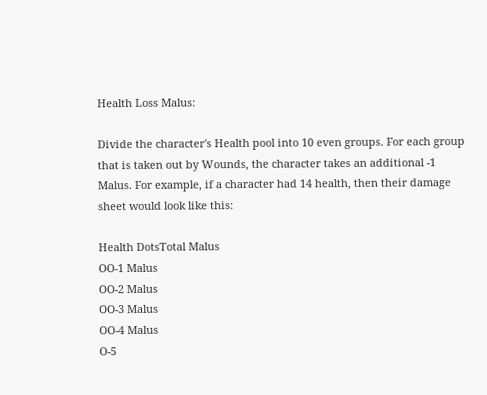Health Loss Malus:

Divide the character's Health pool into 10 even groups. For each group that is taken out by Wounds, the character takes an additional -1 Malus. For example, if a character had 14 health, then their damage sheet would look like this:

Health DotsTotal Malus
OO-1 Malus
OO-2 Malus
OO-3 Malus
OO-4 Malus
O-5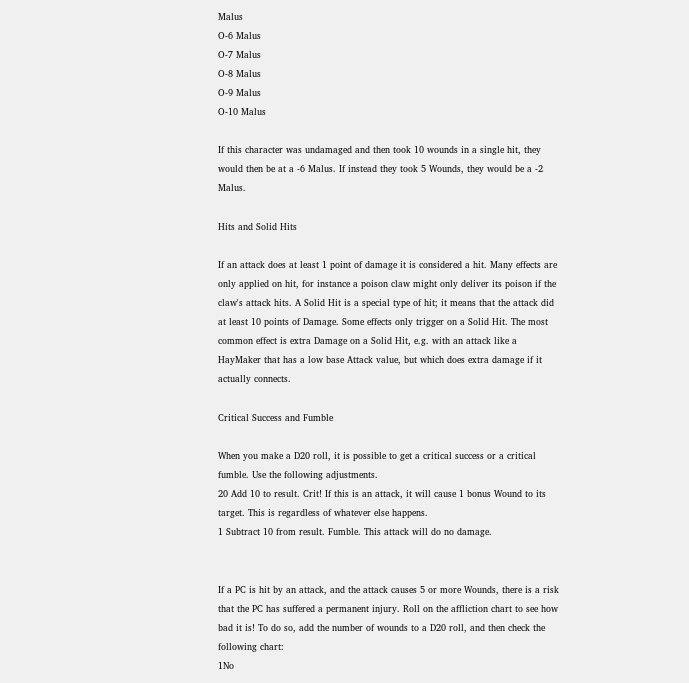Malus
O-6 Malus
O-7 Malus
O-8 Malus
O-9 Malus
O-10 Malus

If this character was undamaged and then took 10 wounds in a single hit, they would then be at a -6 Malus. If instead they took 5 Wounds, they would be a -2 Malus.

Hits and Solid Hits

If an attack does at least 1 point of damage it is considered a hit. Many effects are only applied on hit, for instance a poison claw might only deliver its poison if the claw's attack hits. A Solid Hit is a special type of hit; it means that the attack did at least 10 points of Damage. Some effects only trigger on a Solid Hit. The most common effect is extra Damage on a Solid Hit, e.g. with an attack like a HayMaker that has a low base Attack value, but which does extra damage if it actually connects.

Critical Success and Fumble

When you make a D20 roll, it is possible to get a critical success or a critical fumble. Use the following adjustments.
20 Add 10 to result. Crit! If this is an attack, it will cause 1 bonus Wound to its target. This is regardless of whatever else happens.
1 Subtract 10 from result. Fumble. This attack will do no damage.


If a PC is hit by an attack, and the attack causes 5 or more Wounds, there is a risk that the PC has suffered a permanent injury. Roll on the affliction chart to see how bad it is! To do so, add the number of wounds to a D20 roll, and then check the following chart:
1No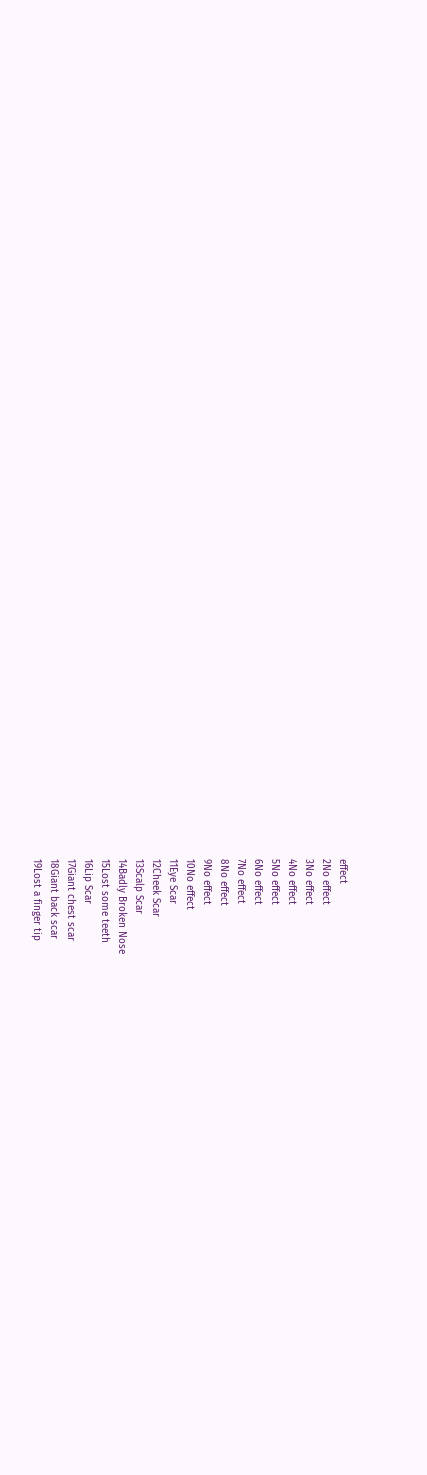effect
2No effect
3No effect
4No effect
5No effect
6No effect
7No effect
8No effect
9No effect
10No effect
11Eye Scar
12Cheek Scar
13Scalp Scar
14Badly Broken Nose
15Lost some teeth
16Lip Scar
17Giant chest scar
18Giant back scar
19Lost a finger tip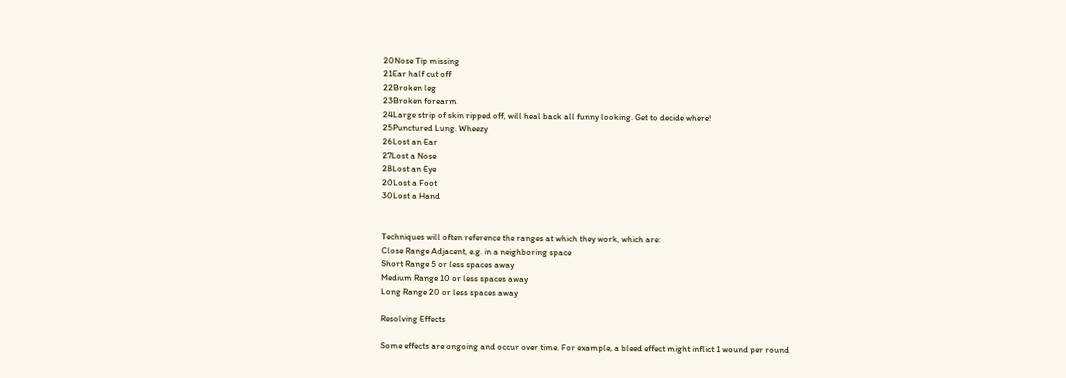20Nose Tip missing
21Ear half cut off
22Broken leg
23Broken forearm
24Large strip of skin ripped off, will heal back all funny looking. Get to decide where!
25Punctured Lung. Wheezy
26Lost an Ear
27Lost a Nose
28Lost an Eye
20Lost a Foot
30Lost a Hand


Techniques will often reference the ranges at which they work, which are:
Close Range Adjacent, e.g. in a neighboring space
Short Range 5 or less spaces away
Medium Range 10 or less spaces away
Long Range 20 or less spaces away

Resolving Effects

Some effects are ongoing and occur over time. For example, a bleed effect might inflict 1 wound per round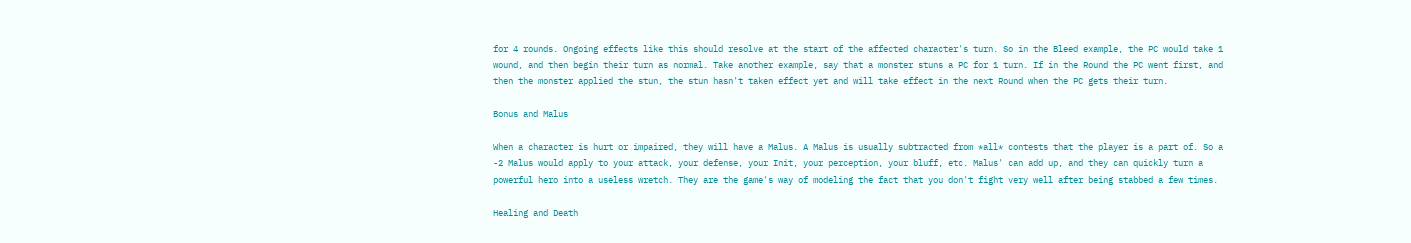for 4 rounds. Ongoing effects like this should resolve at the start of the affected character's turn. So in the Bleed example, the PC would take 1 wound, and then begin their turn as normal. Take another example, say that a monster stuns a PC for 1 turn. If in the Round the PC went first, and then the monster applied the stun, the stun hasn't taken effect yet and will take effect in the next Round when the PC gets their turn.

Bonus and Malus

When a character is hurt or impaired, they will have a Malus. A Malus is usually subtracted from *all* contests that the player is a part of. So a -2 Malus would apply to your attack, your defense, your Init, your perception, your bluff, etc. Malus' can add up, and they can quickly turn a powerful hero into a useless wretch. They are the game's way of modeling the fact that you don't fight very well after being stabbed a few times.

Healing and Death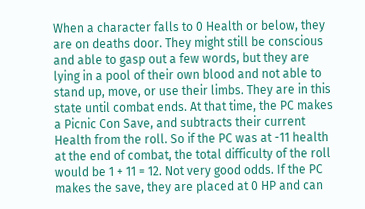When a character falls to 0 Health or below, they are on deaths door. They might still be conscious and able to gasp out a few words, but they are lying in a pool of their own blood and not able to stand up, move, or use their limbs. They are in this state until combat ends. At that time, the PC makes a Picnic Con Save, and subtracts their current Health from the roll. So if the PC was at -11 health at the end of combat, the total difficulty of the roll would be 1 + 11 = 12. Not very good odds. If the PC makes the save, they are placed at 0 HP and can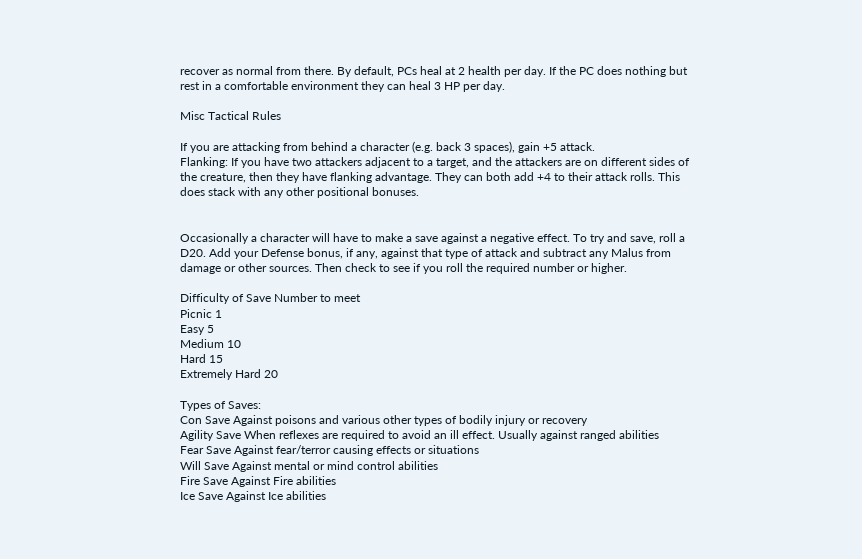recover as normal from there. By default, PCs heal at 2 health per day. If the PC does nothing but rest in a comfortable environment they can heal 3 HP per day.

Misc Tactical Rules

If you are attacking from behind a character (e.g. back 3 spaces), gain +5 attack.
Flanking: If you have two attackers adjacent to a target, and the attackers are on different sides of the creature, then they have flanking advantage. They can both add +4 to their attack rolls. This does stack with any other positional bonuses.


Occasionally a character will have to make a save against a negative effect. To try and save, roll a D20. Add your Defense bonus, if any, against that type of attack and subtract any Malus from damage or other sources. Then check to see if you roll the required number or higher.

Difficulty of Save Number to meet
Picnic 1
Easy 5
Medium 10
Hard 15
Extremely Hard 20

Types of Saves:
Con Save Against poisons and various other types of bodily injury or recovery
Agility Save When reflexes are required to avoid an ill effect. Usually against ranged abilities
Fear Save Against fear/terror causing effects or situations
Will Save Against mental or mind control abilities
Fire Save Against Fire abilities
Ice Save Against Ice abilities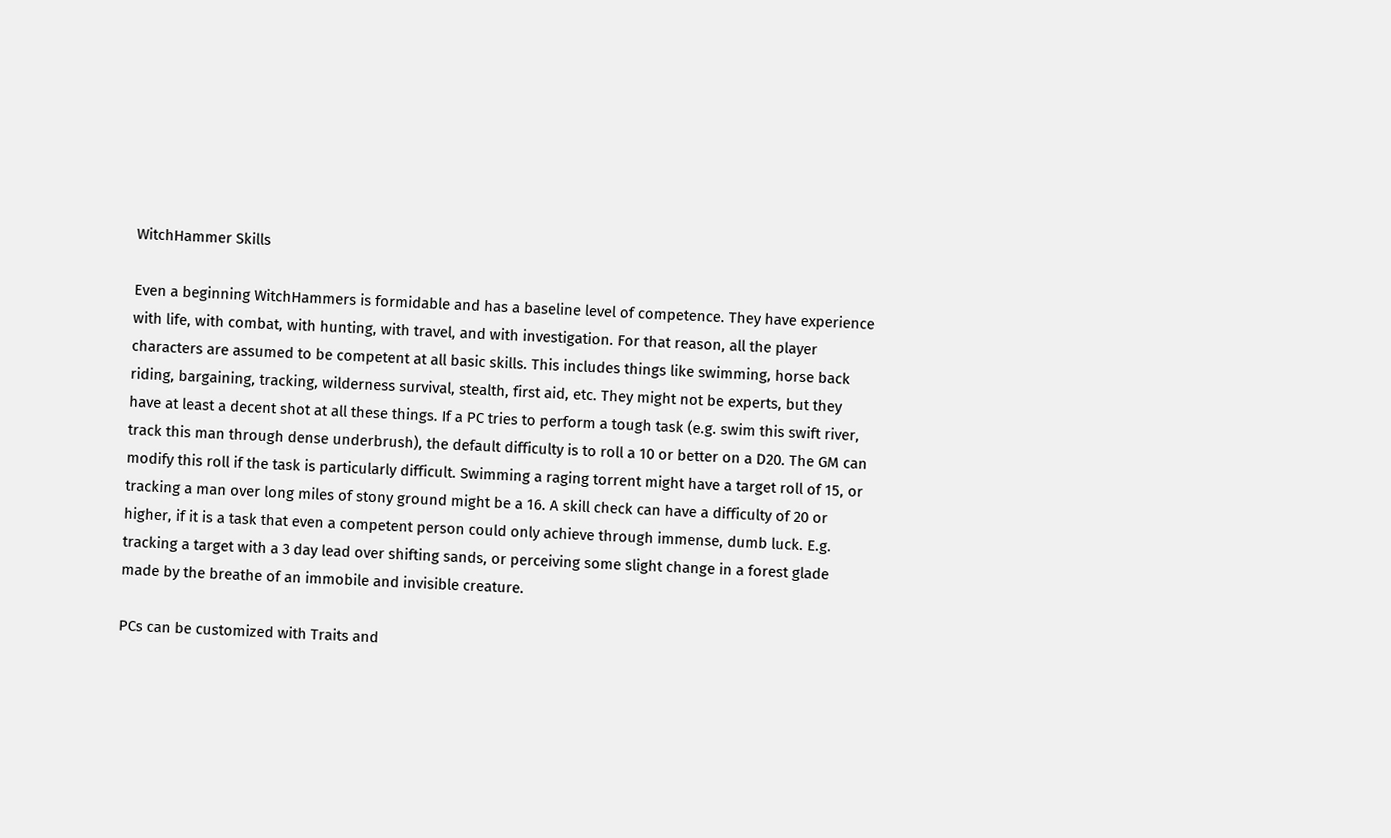WitchHammer Skills

Even a beginning WitchHammers is formidable and has a baseline level of competence. They have experience with life, with combat, with hunting, with travel, and with investigation. For that reason, all the player characters are assumed to be competent at all basic skills. This includes things like swimming, horse back riding, bargaining, tracking, wilderness survival, stealth, first aid, etc. They might not be experts, but they have at least a decent shot at all these things. If a PC tries to perform a tough task (e.g. swim this swift river, track this man through dense underbrush), the default difficulty is to roll a 10 or better on a D20. The GM can modify this roll if the task is particularly difficult. Swimming a raging torrent might have a target roll of 15, or tracking a man over long miles of stony ground might be a 16. A skill check can have a difficulty of 20 or higher, if it is a task that even a competent person could only achieve through immense, dumb luck. E.g. tracking a target with a 3 day lead over shifting sands, or perceiving some slight change in a forest glade made by the breathe of an immobile and invisible creature.

PCs can be customized with Traits and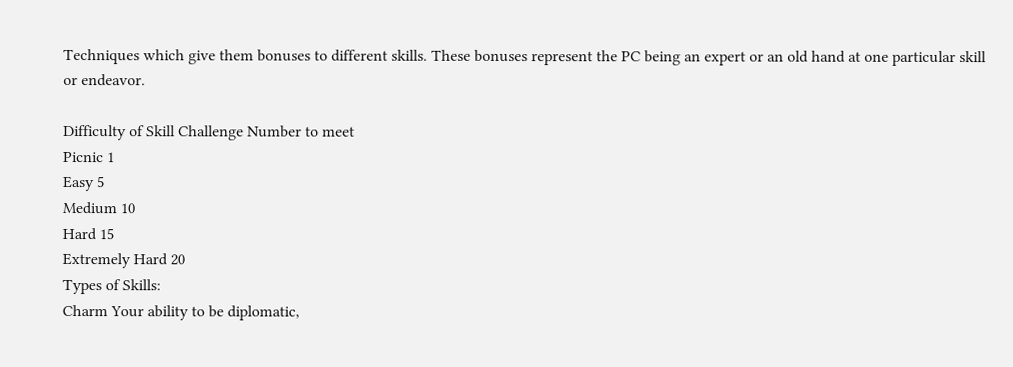Techniques which give them bonuses to different skills. These bonuses represent the PC being an expert or an old hand at one particular skill or endeavor.

Difficulty of Skill Challenge Number to meet
Picnic 1
Easy 5
Medium 10
Hard 15
Extremely Hard 20
Types of Skills:
Charm Your ability to be diplomatic,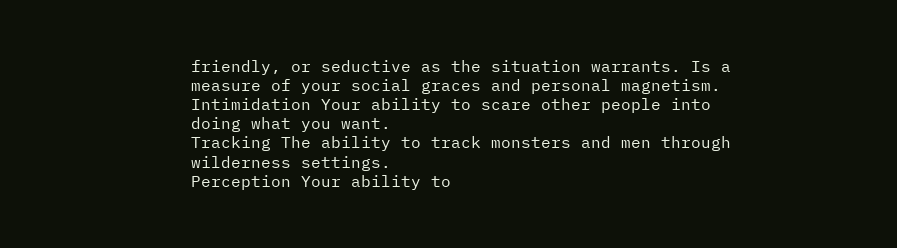friendly, or seductive as the situation warrants. Is a measure of your social graces and personal magnetism.
Intimidation Your ability to scare other people into doing what you want.
Tracking The ability to track monsters and men through wilderness settings.
Perception Your ability to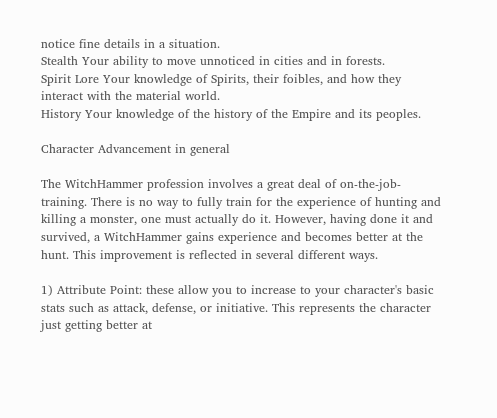notice fine details in a situation.
Stealth Your ability to move unnoticed in cities and in forests.
Spirit Lore Your knowledge of Spirits, their foibles, and how they interact with the material world.
History Your knowledge of the history of the Empire and its peoples.

Character Advancement in general

The WitchHammer profession involves a great deal of on-the-job-training. There is no way to fully train for the experience of hunting and killing a monster, one must actually do it. However, having done it and survived, a WitchHammer gains experience and becomes better at the hunt. This improvement is reflected in several different ways.

1) Attribute Point: these allow you to increase to your character's basic stats such as attack, defense, or initiative. This represents the character just getting better at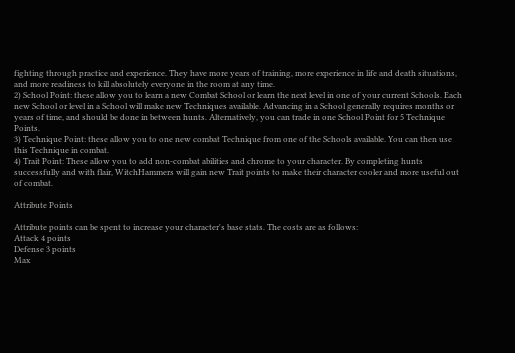fighting through practice and experience. They have more years of training, more experience in life and death situations, and more readiness to kill absolutely everyone in the room at any time.
2) School Point: these allow you to learn a new Combat School or learn the next level in one of your current Schools. Each new School or level in a School will make new Techniques available. Advancing in a School generally requires months or years of time, and should be done in between hunts. Alternatively, you can trade in one School Point for 5 Technique Points.
3) Technique Point: these allow you to one new combat Technique from one of the Schools available. You can then use this Technique in combat.
4) Trait Point: These allow you to add non-combat abilities and chrome to your character. By completing hunts successfully and with flair, WitchHammers will gain new Trait points to make their character cooler and more useful out of combat.

Attribute Points

Attribute points can be spent to increase your character's base stats. The costs are as follows:
Attack 4 points
Defense 3 points
Max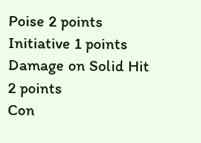Poise 2 points
Initiative 1 points
Damage on Solid Hit 2 points
Con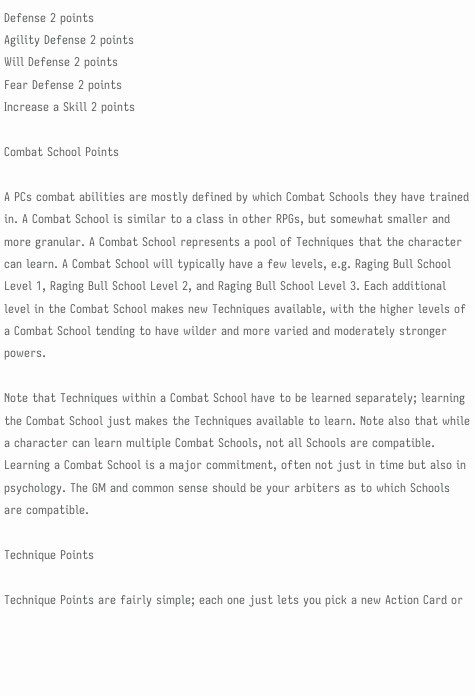Defense 2 points
Agility Defense 2 points
Will Defense 2 points
Fear Defense 2 points
Increase a Skill 2 points

Combat School Points

A PCs combat abilities are mostly defined by which Combat Schools they have trained in. A Combat School is similar to a class in other RPGs, but somewhat smaller and more granular. A Combat School represents a pool of Techniques that the character can learn. A Combat School will typically have a few levels, e.g. Raging Bull School Level 1, Raging Bull School Level 2, and Raging Bull School Level 3. Each additional level in the Combat School makes new Techniques available, with the higher levels of a Combat School tending to have wilder and more varied and moderately stronger powers.

Note that Techniques within a Combat School have to be learned separately; learning the Combat School just makes the Techniques available to learn. Note also that while a character can learn multiple Combat Schools, not all Schools are compatible. Learning a Combat School is a major commitment, often not just in time but also in psychology. The GM and common sense should be your arbiters as to which Schools are compatible.

Technique Points

Technique Points are fairly simple; each one just lets you pick a new Action Card or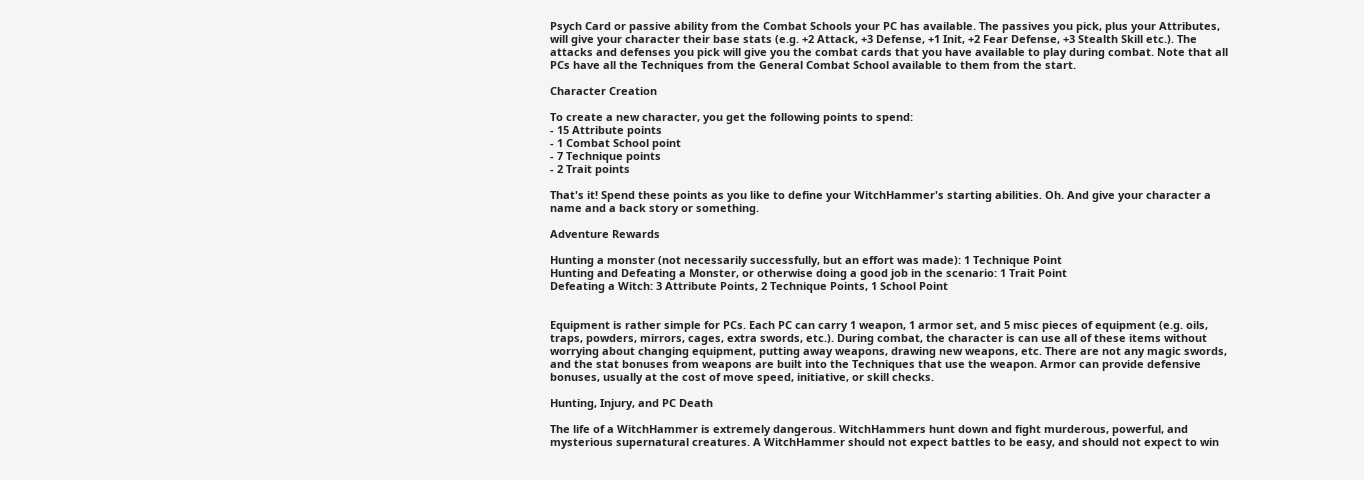Psych Card or passive ability from the Combat Schools your PC has available. The passives you pick, plus your Attributes, will give your character their base stats (e.g. +2 Attack, +3 Defense, +1 Init, +2 Fear Defense, +3 Stealth Skill etc.). The attacks and defenses you pick will give you the combat cards that you have available to play during combat. Note that all PCs have all the Techniques from the General Combat School available to them from the start.

Character Creation

To create a new character, you get the following points to spend:
- 15 Attribute points
- 1 Combat School point
- 7 Technique points
- 2 Trait points

That's it! Spend these points as you like to define your WitchHammer's starting abilities. Oh. And give your character a name and a back story or something.

Adventure Rewards

Hunting a monster (not necessarily successfully, but an effort was made): 1 Technique Point
Hunting and Defeating a Monster, or otherwise doing a good job in the scenario: 1 Trait Point
Defeating a Witch: 3 Attribute Points, 2 Technique Points, 1 School Point


Equipment is rather simple for PCs. Each PC can carry 1 weapon, 1 armor set, and 5 misc pieces of equipment (e.g. oils, traps, powders, mirrors, cages, extra swords, etc.). During combat, the character is can use all of these items without worrying about changing equipment, putting away weapons, drawing new weapons, etc. There are not any magic swords, and the stat bonuses from weapons are built into the Techniques that use the weapon. Armor can provide defensive bonuses, usually at the cost of move speed, initiative, or skill checks.

Hunting, Injury, and PC Death

The life of a WitchHammer is extremely dangerous. WitchHammers hunt down and fight murderous, powerful, and mysterious supernatural creatures. A WitchHammer should not expect battles to be easy, and should not expect to win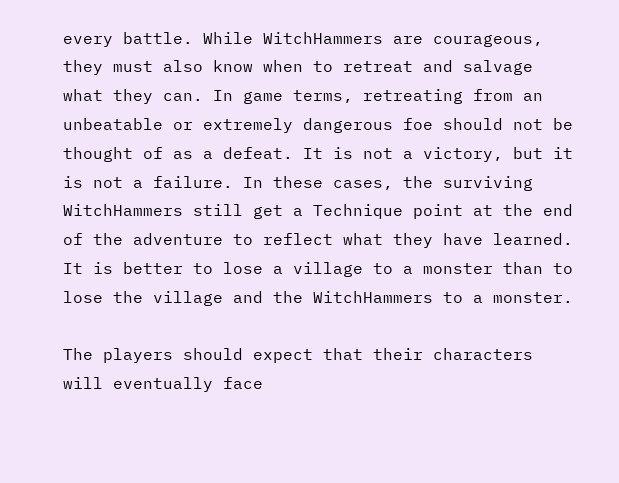every battle. While WitchHammers are courageous, they must also know when to retreat and salvage what they can. In game terms, retreating from an unbeatable or extremely dangerous foe should not be thought of as a defeat. It is not a victory, but it is not a failure. In these cases, the surviving WitchHammers still get a Technique point at the end of the adventure to reflect what they have learned. It is better to lose a village to a monster than to lose the village and the WitchHammers to a monster.

The players should expect that their characters will eventually face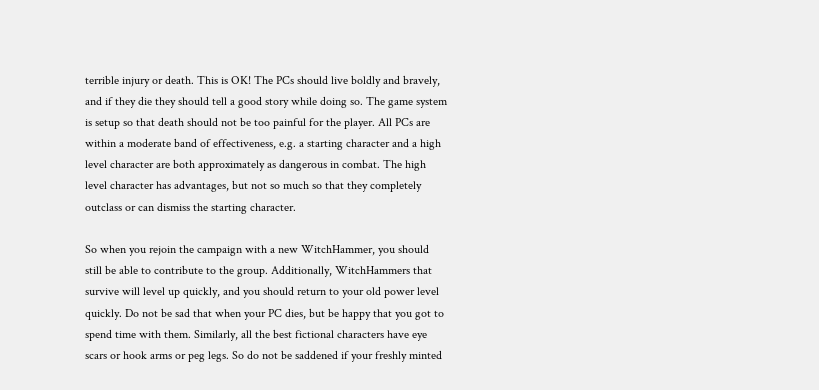terrible injury or death. This is OK! The PCs should live boldly and bravely, and if they die they should tell a good story while doing so. The game system is setup so that death should not be too painful for the player. All PCs are within a moderate band of effectiveness, e.g. a starting character and a high level character are both approximately as dangerous in combat. The high level character has advantages, but not so much so that they completely outclass or can dismiss the starting character.

So when you rejoin the campaign with a new WitchHammer, you should still be able to contribute to the group. Additionally, WitchHammers that survive will level up quickly, and you should return to your old power level quickly. Do not be sad that when your PC dies, but be happy that you got to spend time with them. Similarly, all the best fictional characters have eye scars or hook arms or peg legs. So do not be saddened if your freshly minted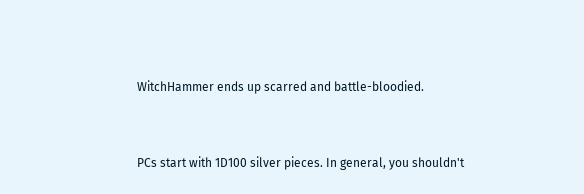WitchHammer ends up scarred and battle-bloodied.


PCs start with 1D100 silver pieces. In general, you shouldn't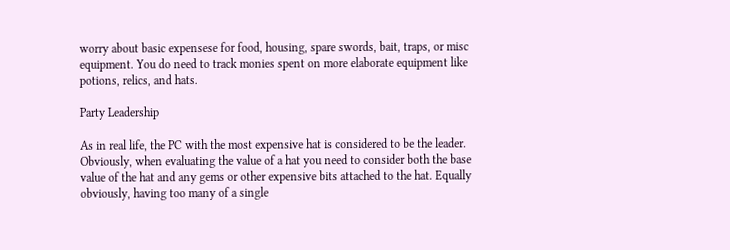worry about basic expensese for food, housing, spare swords, bait, traps, or misc equipment. You do need to track monies spent on more elaborate equipment like potions, relics, and hats.

Party Leadership

As in real life, the PC with the most expensive hat is considered to be the leader. Obviously, when evaluating the value of a hat you need to consider both the base value of the hat and any gems or other expensive bits attached to the hat. Equally obviously, having too many of a single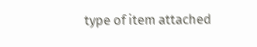type of item attached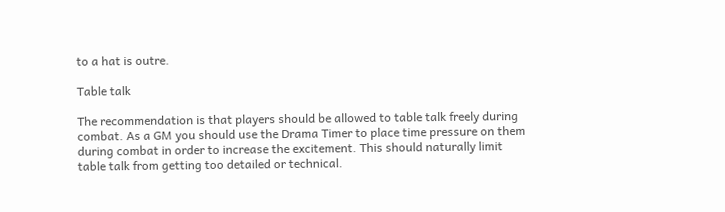to a hat is outre.

Table talk

The recommendation is that players should be allowed to table talk freely during combat. As a GM you should use the Drama Timer to place time pressure on them during combat in order to increase the excitement. This should naturally limit table talk from getting too detailed or technical.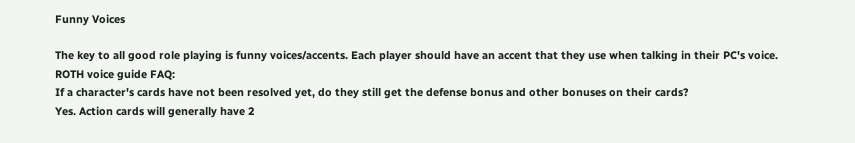Funny Voices

The key to all good role playing is funny voices/accents. Each player should have an accent that they use when talking in their PC's voice. ROTH voice guide FAQ:
If a character's cards have not been resolved yet, do they still get the defense bonus and other bonuses on their cards?
Yes. Action cards will generally have 2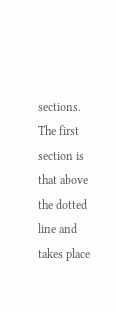sections. The first section is that above the dotted line and takes place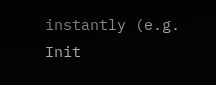instantly (e.g. Init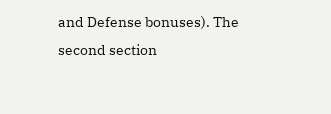and Defense bonuses). The second section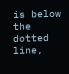is below the dotted line,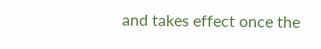and takes effect once the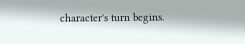character's turn begins.